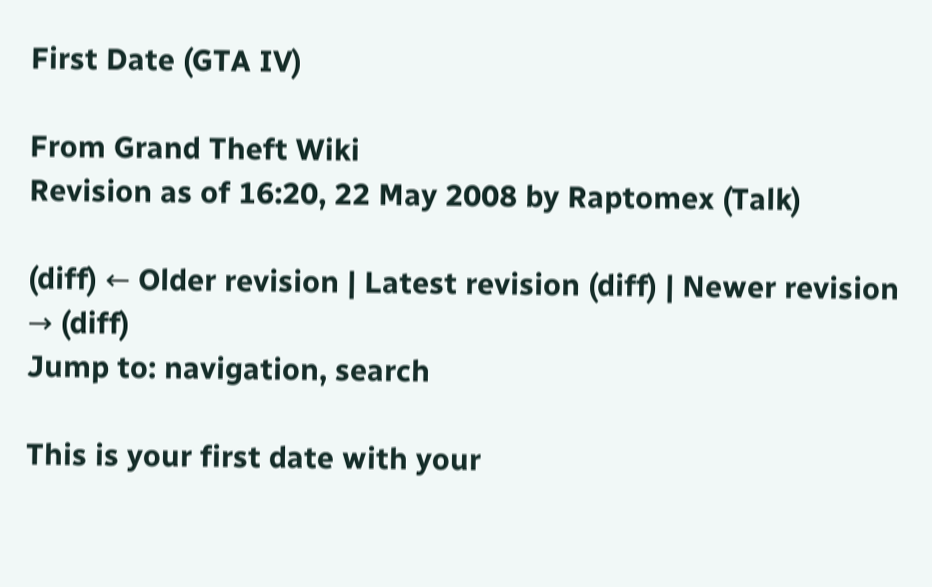First Date (GTA IV)

From Grand Theft Wiki
Revision as of 16:20, 22 May 2008 by Raptomex (Talk)

(diff) ← Older revision | Latest revision (diff) | Newer revision → (diff)
Jump to: navigation, search

This is your first date with your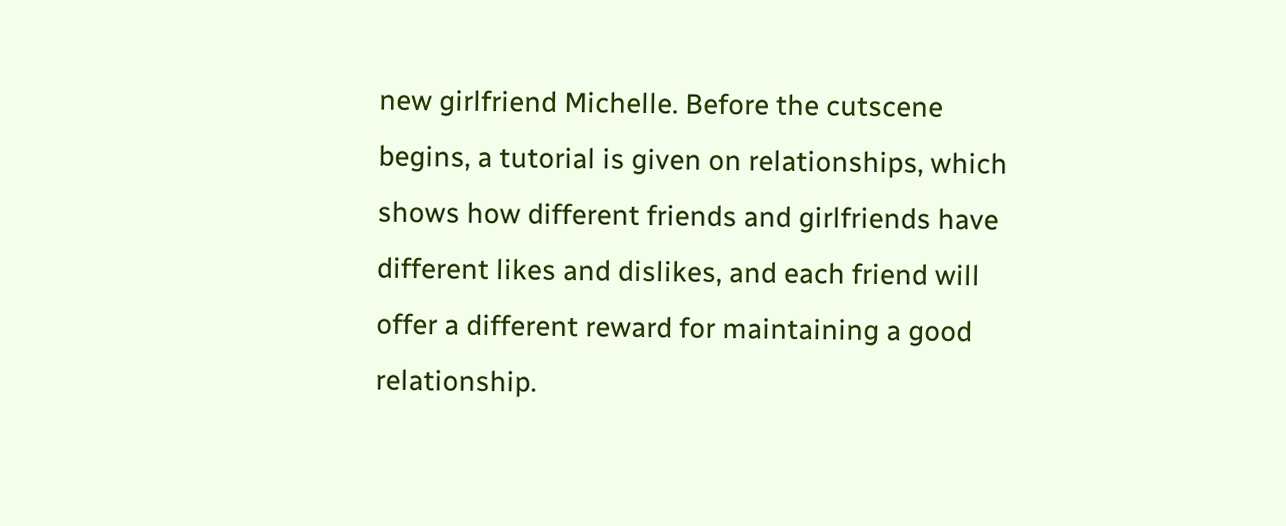new girlfriend Michelle. Before the cutscene begins, a tutorial is given on relationships, which shows how different friends and girlfriends have different likes and dislikes, and each friend will offer a different reward for maintaining a good relationship.